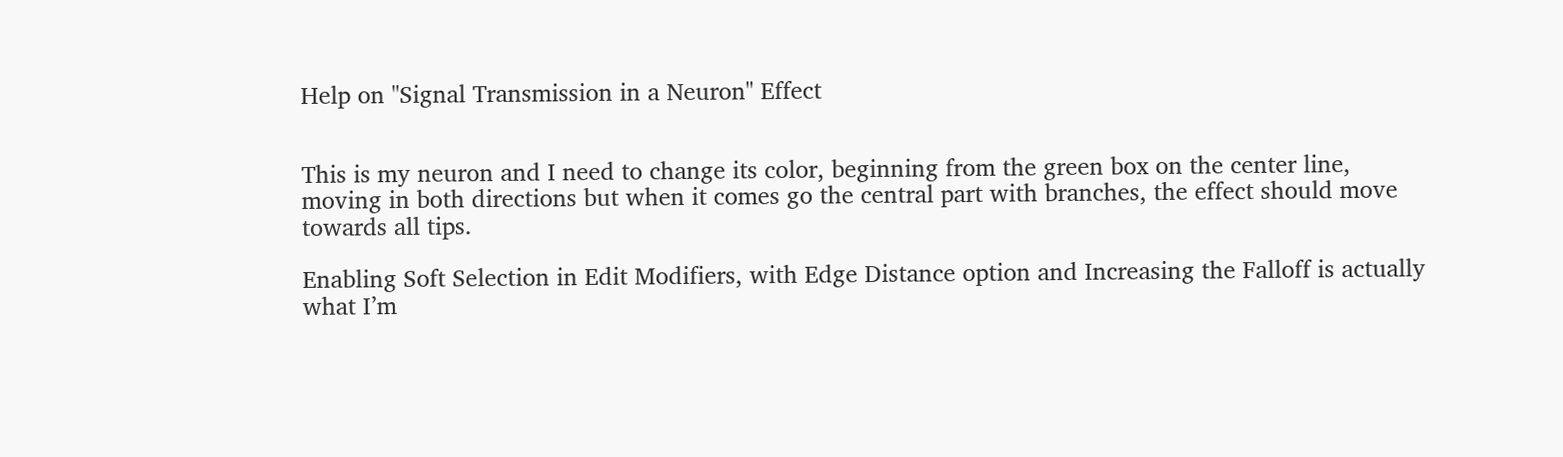Help on "Signal Transmission in a Neuron" Effect


This is my neuron and I need to change its color, beginning from the green box on the center line, moving in both directions but when it comes go the central part with branches, the effect should move towards all tips.

Enabling Soft Selection in Edit Modifiers, with Edge Distance option and Increasing the Falloff is actually what I’m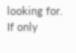looking for. If only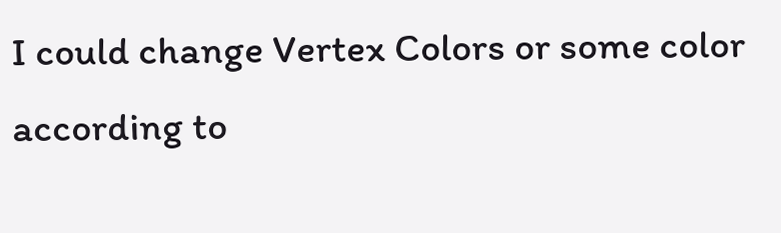I could change Vertex Colors or some color according to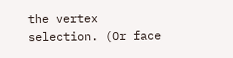the vertex selection. (Or face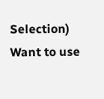Selection)
Want to use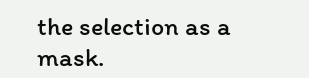the selection as a mask.